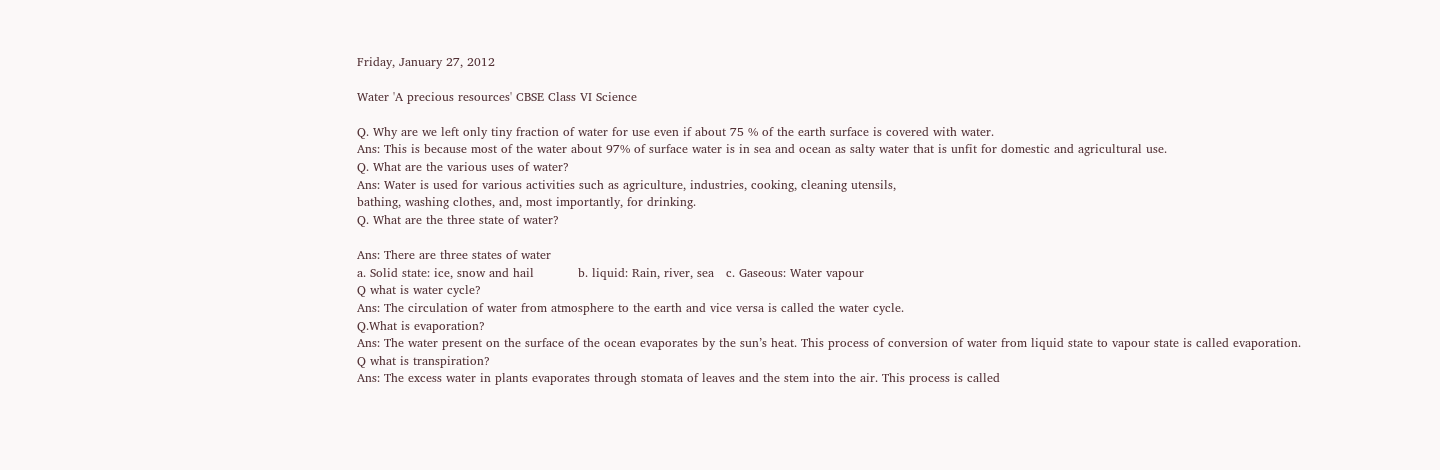Friday, January 27, 2012

Water 'A precious resources' CBSE Class VI Science

Q. Why are we left only tiny fraction of water for use even if about 75 % of the earth surface is covered with water.
Ans: This is because most of the water about 97% of surface water is in sea and ocean as salty water that is unfit for domestic and agricultural use.
Q. What are the various uses of water?
Ans: Water is used for various activities such as agriculture, industries, cooking, cleaning utensils,
bathing, washing clothes, and, most importantly, for drinking.
Q. What are the three state of water?

Ans: There are three states of water
a. Solid state: ice, snow and hail           b. liquid: Rain, river, sea   c. Gaseous: Water vapour
Q what is water cycle?
Ans: The circulation of water from atmosphere to the earth and vice versa is called the water cycle.
Q.What is evaporation?
Ans: The water present on the surface of the ocean evaporates by the sun’s heat. This process of conversion of water from liquid state to vapour state is called evaporation.
Q what is transpiration?
Ans: The excess water in plants evaporates through stomata of leaves and the stem into the air. This process is called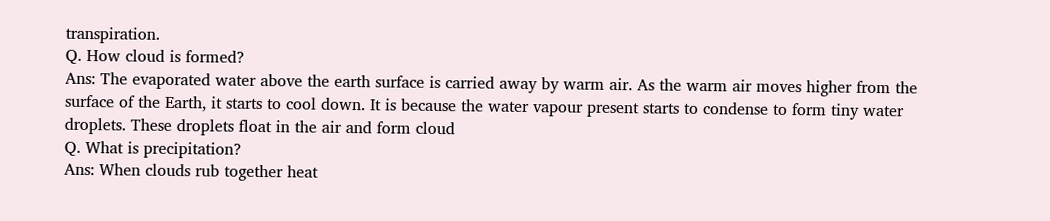transpiration.
Q. How cloud is formed?
Ans: The evaporated water above the earth surface is carried away by warm air. As the warm air moves higher from the surface of the Earth, it starts to cool down. It is because the water vapour present starts to condense to form tiny water droplets. These droplets float in the air and form cloud
Q. What is precipitation?
Ans: When clouds rub together heat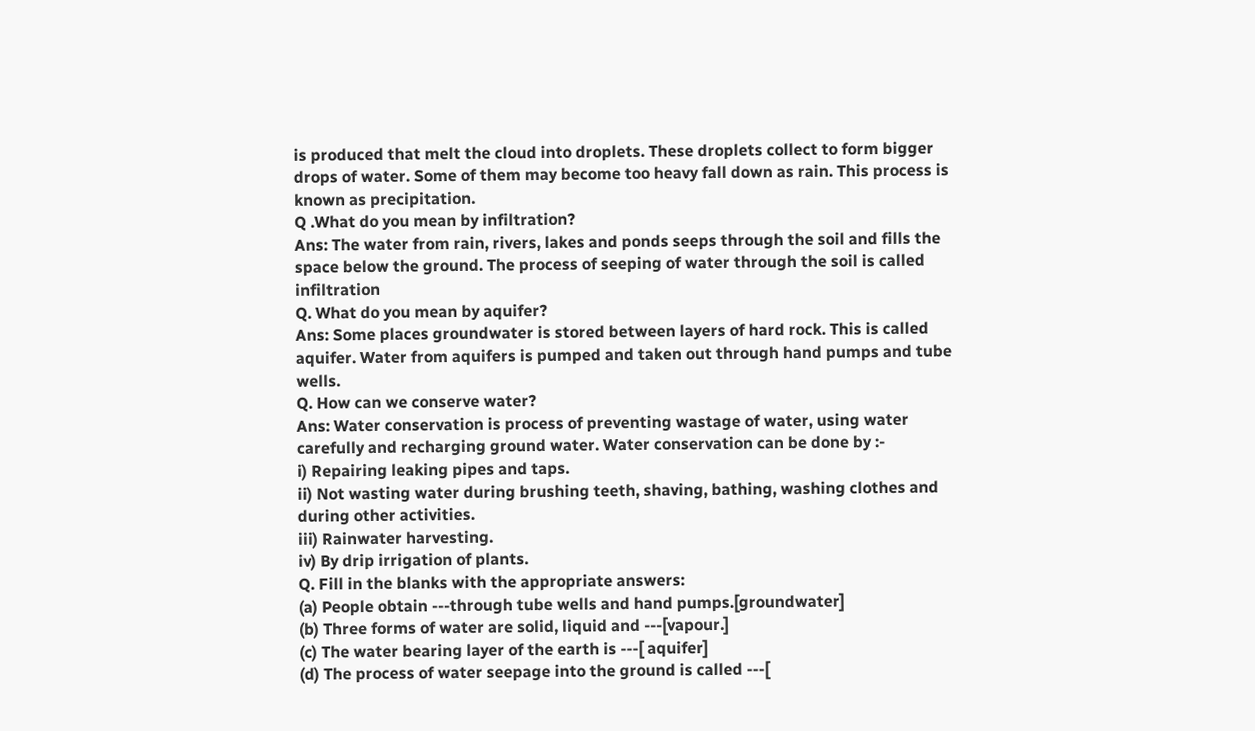is produced that melt the cloud into droplets. These droplets collect to form bigger drops of water. Some of them may become too heavy fall down as rain. This process is known as precipitation.
Q .What do you mean by infiltration?
Ans: The water from rain, rivers, lakes and ponds seeps through the soil and fills the space below the ground. The process of seeping of water through the soil is called infiltration
Q. What do you mean by aquifer?
Ans: Some places groundwater is stored between layers of hard rock. This is called aquifer. Water from aquifers is pumped and taken out through hand pumps and tube wells.
Q. How can we conserve water?
Ans: Water conservation is process of preventing wastage of water, using water carefully and recharging ground water. Water conservation can be done by :-
i) Repairing leaking pipes and taps.
ii) Not wasting water during brushing teeth, shaving, bathing, washing clothes and during other activities.
iii) Rainwater harvesting.
iv) By drip irrigation of plants.
Q. Fill in the blanks with the appropriate answers:
(a) People obtain ---through tube wells and hand pumps.[groundwater]
(b) Three forms of water are solid, liquid and ---[vapour.]
(c) The water bearing layer of the earth is ---[ aquifer]
(d) The process of water seepage into the ground is called ---[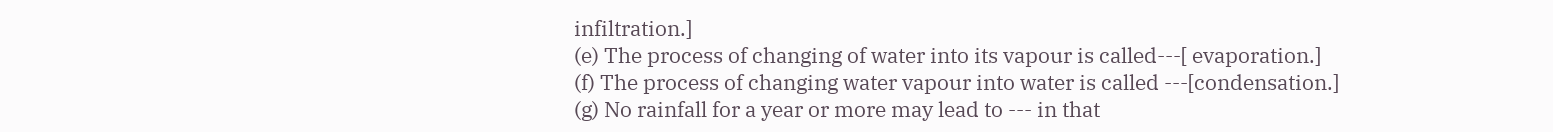infiltration.]
(e) The process of changing of water into its vapour is called---[ evaporation.]
(f) The process of changing water vapour into water is called ---[condensation.]
(g) No rainfall for a year or more may lead to --- in that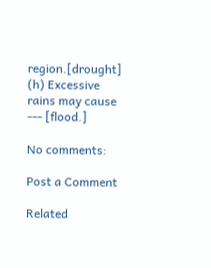region.[drought]
(h) Excessive rains may cause --- [flood.]

No comments:

Post a Comment

Related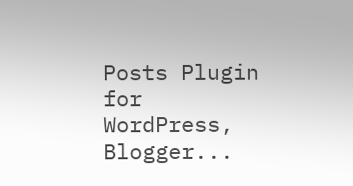Posts Plugin for WordPress, Blogger...